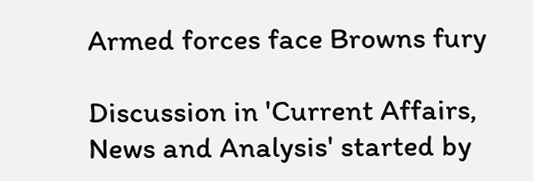Armed forces face Browns fury

Discussion in 'Current Affairs, News and Analysis' started by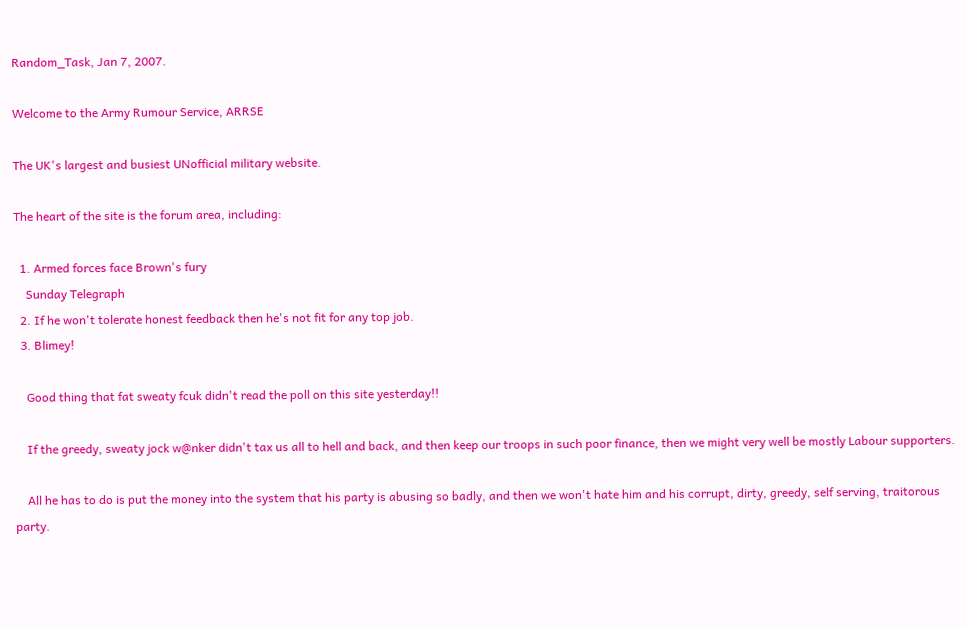Random_Task, Jan 7, 2007.

Welcome to the Army Rumour Service, ARRSE

The UK's largest and busiest UNofficial military website.

The heart of the site is the forum area, including:

  1. Armed forces face Brown's fury
    Sunday Telegraph
  2. If he won't tolerate honest feedback then he's not fit for any top job.
  3. Blimey!

    Good thing that fat sweaty fcuk didn't read the poll on this site yesterday!!

    If the greedy, sweaty jock w@nker didn't tax us all to hell and back, and then keep our troops in such poor finance, then we might very well be mostly Labour supporters.

    All he has to do is put the money into the system that his party is abusing so badly, and then we won't hate him and his corrupt, dirty, greedy, self serving, traitorous party.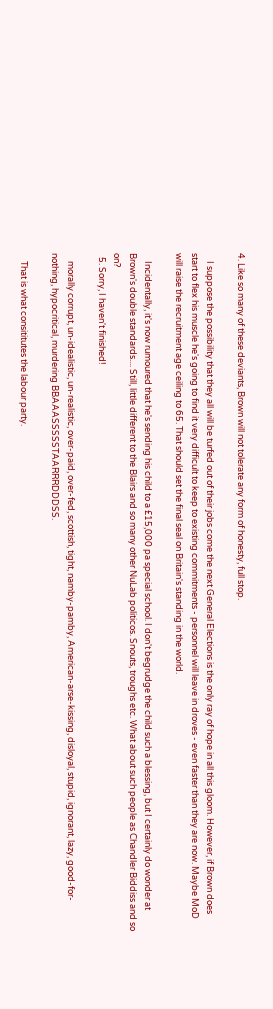4. Like so many of these deviants, Brown will not tolerate any form of honesty, full stop.

    I suppose the possibility that they all will be turfed out of their jobs come the next General Elections is the only ray of hope in all this gloom. However, if Brown does start to flex his muscle he's going to find it very difficult to keep to existing commitments - personnel will leave in droves - even faster than they are now. Maybe MoD will raise the recruitment age ceiling to 65. That should set the final seal on Britain's standing in the world.

    Incidentally, it's now rumoured that he's sending his child to a £15,000 pa special school. I don't begrudge the child such a blessing, but I certainly do wonder at Brown's double standards.... Still, little different to the Blairs and so many other NuLab politicos. Snouts, troughs etc. What about such people as Chandler Biddiss and so on?
  5. Sorry, I haven't finished!

    morally corrupt, un-idealistic, un-realistic, over-paid, over-fed, scottish, tight, namby-pamby, American-arse-kissing, disloyal, stupid, ignorant, lazy, good-for-nothing, hypocritical, murdering BBAAASSSSSTAARRRDDDSS.

    That is what consititutes the labour party.